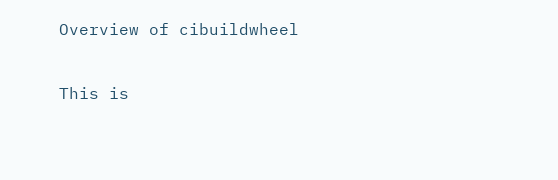Overview of cibuildwheel

This is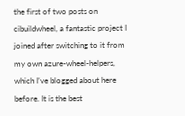the first of two posts on cibuildwheel, a fantastic project I joined after switching to it from my own azure-wheel-helpers, which I’ve blogged about here before. It is the best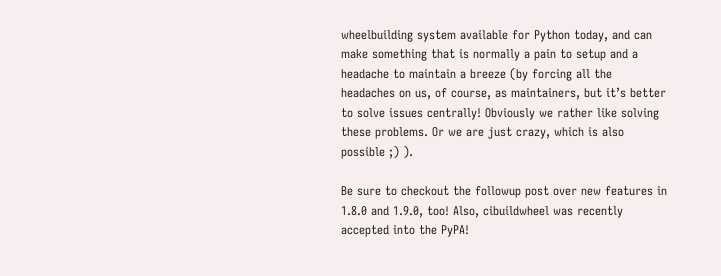wheelbuilding system available for Python today, and can make something that is normally a pain to setup and a headache to maintain a breeze (by forcing all the headaches on us, of course, as maintainers, but it’s better to solve issues centrally! Obviously we rather like solving these problems. Or we are just crazy, which is also possible ;) ).

Be sure to checkout the followup post over new features in 1.8.0 and 1.9.0, too! Also, cibuildwheel was recently accepted into the PyPA!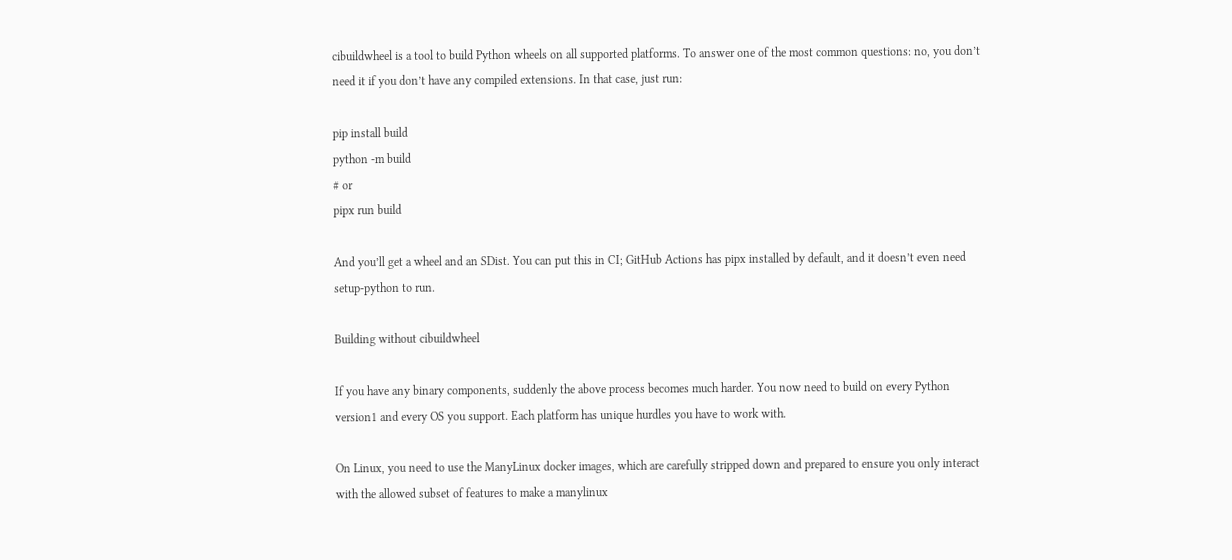cibuildwheel is a tool to build Python wheels on all supported platforms. To answer one of the most common questions: no, you don’t need it if you don’t have any compiled extensions. In that case, just run:

pip install build
python -m build
# or
pipx run build

And you’ll get a wheel and an SDist. You can put this in CI; GitHub Actions has pipx installed by default, and it doesn’t even need setup-python to run.

Building without cibuildwheel

If you have any binary components, suddenly the above process becomes much harder. You now need to build on every Python version1 and every OS you support. Each platform has unique hurdles you have to work with.

On Linux, you need to use the ManyLinux docker images, which are carefully stripped down and prepared to ensure you only interact with the allowed subset of features to make a manylinux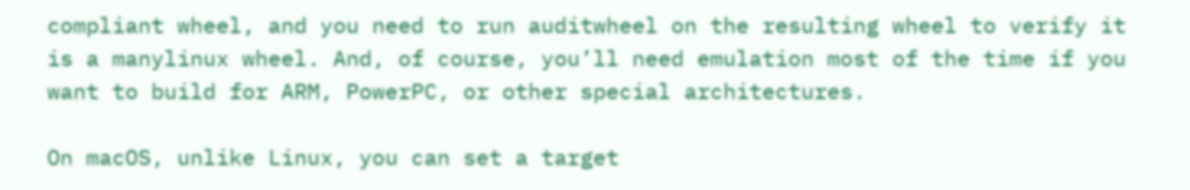compliant wheel, and you need to run auditwheel on the resulting wheel to verify it is a manylinux wheel. And, of course, you’ll need emulation most of the time if you want to build for ARM, PowerPC, or other special architectures.

On macOS, unlike Linux, you can set a target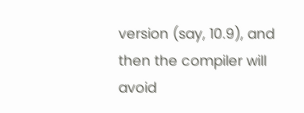version (say, 10.9), and then the compiler will avoid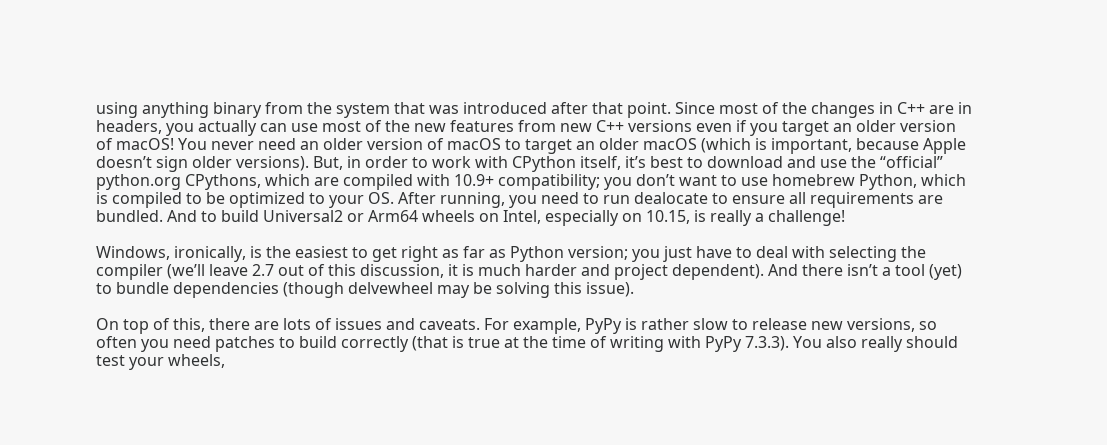using anything binary from the system that was introduced after that point. Since most of the changes in C++ are in headers, you actually can use most of the new features from new C++ versions even if you target an older version of macOS! You never need an older version of macOS to target an older macOS (which is important, because Apple doesn’t sign older versions). But, in order to work with CPython itself, it’s best to download and use the “official” python.org CPythons, which are compiled with 10.9+ compatibility; you don’t want to use homebrew Python, which is compiled to be optimized to your OS. After running, you need to run dealocate to ensure all requirements are bundled. And to build Universal2 or Arm64 wheels on Intel, especially on 10.15, is really a challenge!

Windows, ironically, is the easiest to get right as far as Python version; you just have to deal with selecting the compiler (we’ll leave 2.7 out of this discussion, it is much harder and project dependent). And there isn’t a tool (yet) to bundle dependencies (though delvewheel may be solving this issue).

On top of this, there are lots of issues and caveats. For example, PyPy is rather slow to release new versions, so often you need patches to build correctly (that is true at the time of writing with PyPy 7.3.3). You also really should test your wheels,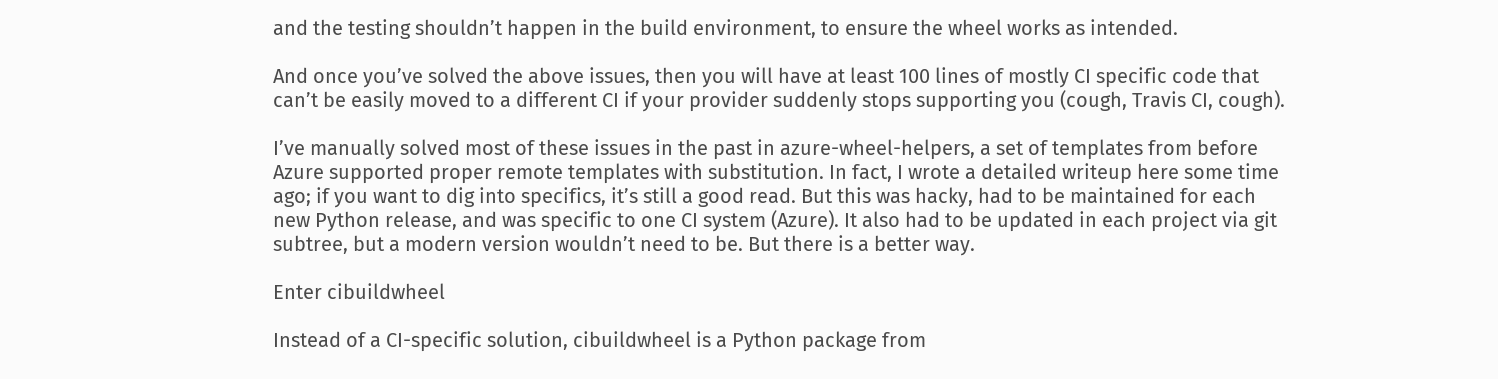and the testing shouldn’t happen in the build environment, to ensure the wheel works as intended.

And once you’ve solved the above issues, then you will have at least 100 lines of mostly CI specific code that can’t be easily moved to a different CI if your provider suddenly stops supporting you (cough, Travis CI, cough).

I’ve manually solved most of these issues in the past in azure-wheel-helpers, a set of templates from before Azure supported proper remote templates with substitution. In fact, I wrote a detailed writeup here some time ago; if you want to dig into specifics, it’s still a good read. But this was hacky, had to be maintained for each new Python release, and was specific to one CI system (Azure). It also had to be updated in each project via git subtree, but a modern version wouldn’t need to be. But there is a better way.

Enter cibuildwheel

Instead of a CI-specific solution, cibuildwheel is a Python package from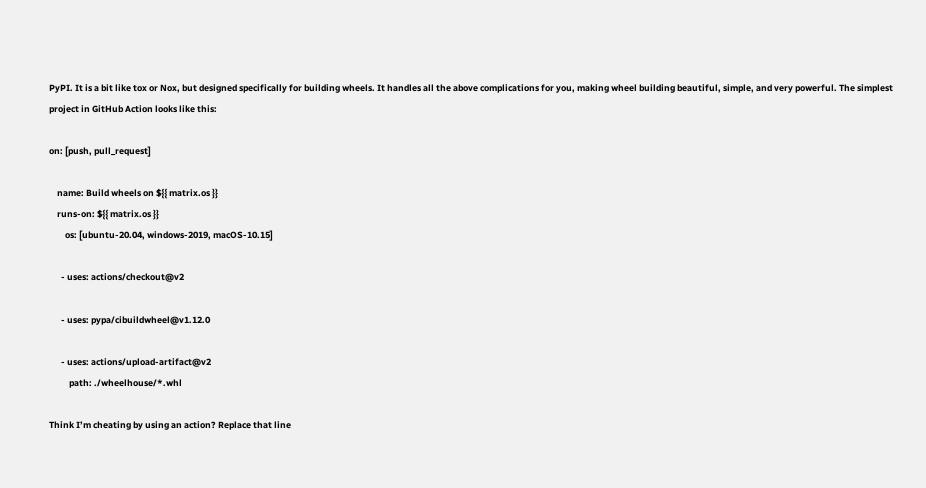PyPI. It is a bit like tox or Nox, but designed specifically for building wheels. It handles all the above complications for you, making wheel building beautiful, simple, and very powerful. The simplest project in GitHub Action looks like this:

on: [push, pull_request]

    name: Build wheels on ${{ matrix.os }}
    runs-on: ${{ matrix.os }}
        os: [ubuntu-20.04, windows-2019, macOS-10.15]

      - uses: actions/checkout@v2

      - uses: pypa/cibuildwheel@v1.12.0

      - uses: actions/upload-artifact@v2
          path: ./wheelhouse/*.whl

Think I’m cheating by using an action? Replace that line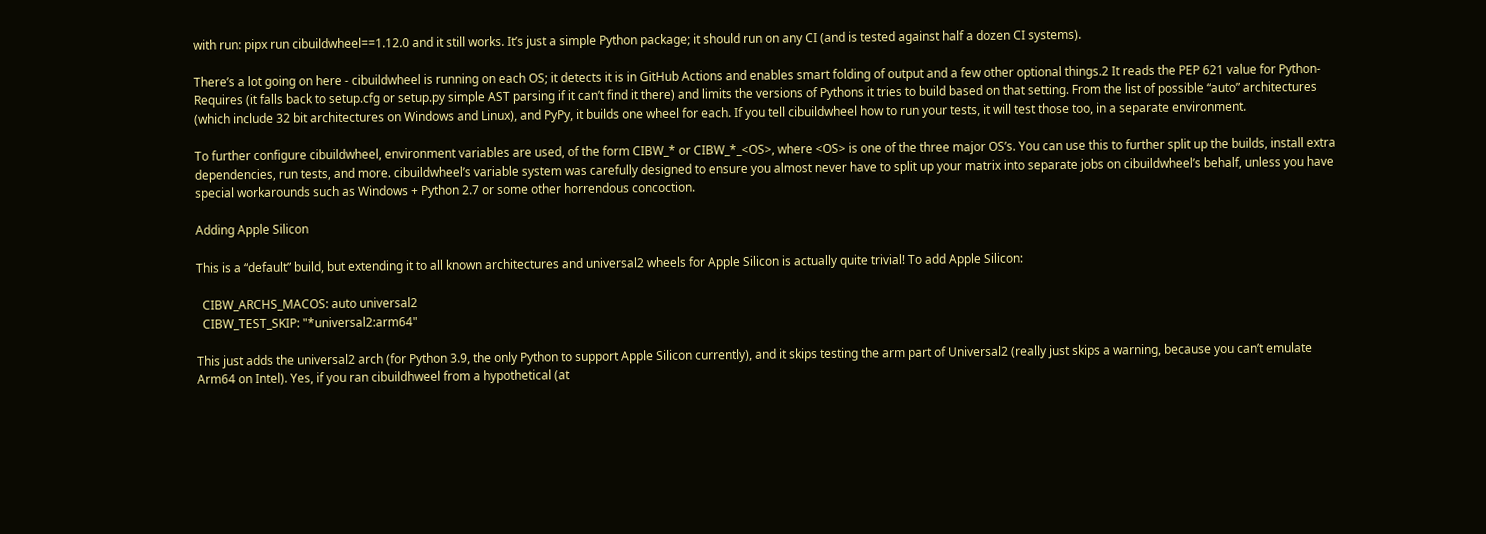with run: pipx run cibuildwheel==1.12.0 and it still works. It’s just a simple Python package; it should run on any CI (and is tested against half a dozen CI systems).

There’s a lot going on here - cibuildwheel is running on each OS; it detects it is in GitHub Actions and enables smart folding of output and a few other optional things.2 It reads the PEP 621 value for Python-Requires (it falls back to setup.cfg or setup.py simple AST parsing if it can’t find it there) and limits the versions of Pythons it tries to build based on that setting. From the list of possible “auto” architectures (which include 32 bit architectures on Windows and Linux), and PyPy, it builds one wheel for each. If you tell cibuildwheel how to run your tests, it will test those too, in a separate environment.

To further configure cibuildwheel, environment variables are used, of the form CIBW_* or CIBW_*_<OS>, where <OS> is one of the three major OS’s. You can use this to further split up the builds, install extra dependencies, run tests, and more. cibuildwheel’s variable system was carefully designed to ensure you almost never have to split up your matrix into separate jobs on cibuildwheel’s behalf, unless you have special workarounds such as Windows + Python 2.7 or some other horrendous concoction.

Adding Apple Silicon

This is a “default” build, but extending it to all known architectures and universal2 wheels for Apple Silicon is actually quite trivial! To add Apple Silicon:

  CIBW_ARCHS_MACOS: auto universal2
  CIBW_TEST_SKIP: "*universal2:arm64"

This just adds the universal2 arch (for Python 3.9, the only Python to support Apple Silicon currently), and it skips testing the arm part of Universal2 (really just skips a warning, because you can’t emulate Arm64 on Intel). Yes, if you ran cibuildhweel from a hypothetical (at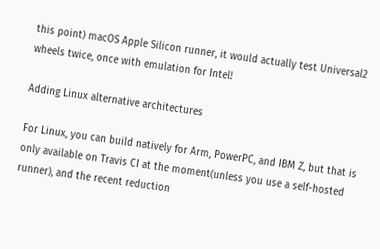this point) macOS Apple Silicon runner, it would actually test Universal2 wheels twice, once with emulation for Intel!

Adding Linux alternative architectures

For Linux, you can build natively for Arm, PowerPC, and IBM Z, but that is only available on Travis CI at the moment(unless you use a self-hosted runner), and the recent reduction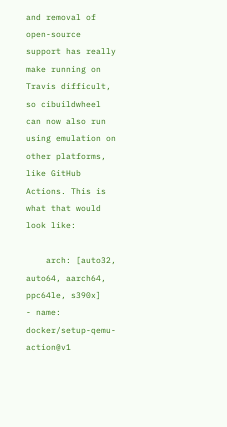and removal of open-source support has really make running on Travis difficult, so cibuildwheel can now also run using emulation on other platforms, like GitHub Actions. This is what that would look like:

    arch: [auto32, auto64, aarch64, ppc64le, s390x]
- name: docker/setup-qemu-action@v1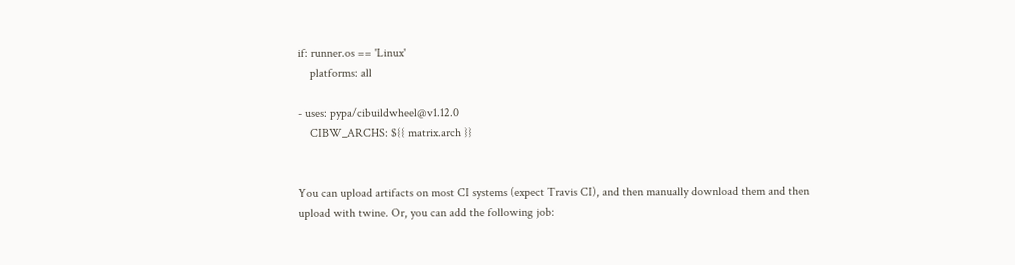if: runner.os == 'Linux'
    platforms: all

- uses: pypa/cibuildwheel@v1.12.0
    CIBW_ARCHS: ${{ matrix.arch }}


You can upload artifacts on most CI systems (expect Travis CI), and then manually download them and then upload with twine. Or, you can add the following job: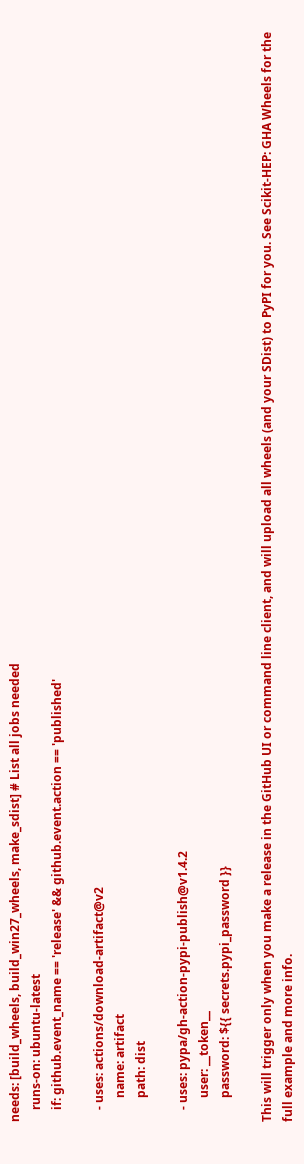needs: [build_wheels, build_win27_wheels, make_sdist] # List all jobs needed
    runs-on: ubuntu-latest
    if: github.event_name == 'release' && github.event.action == 'published'

    - uses: actions/download-artifact@v2
        name: artifact
        path: dist

    - uses: pypa/gh-action-pypi-publish@v1.4.2
        user: __token__
        password: ${{ secrets.pypi_password }}

This will trigger only when you make a release in the GitHub UI or command line client, and will upload all wheels (and your SDist) to PyPI for you. See Scikit-HEP: GHA Wheels for the full example and more info.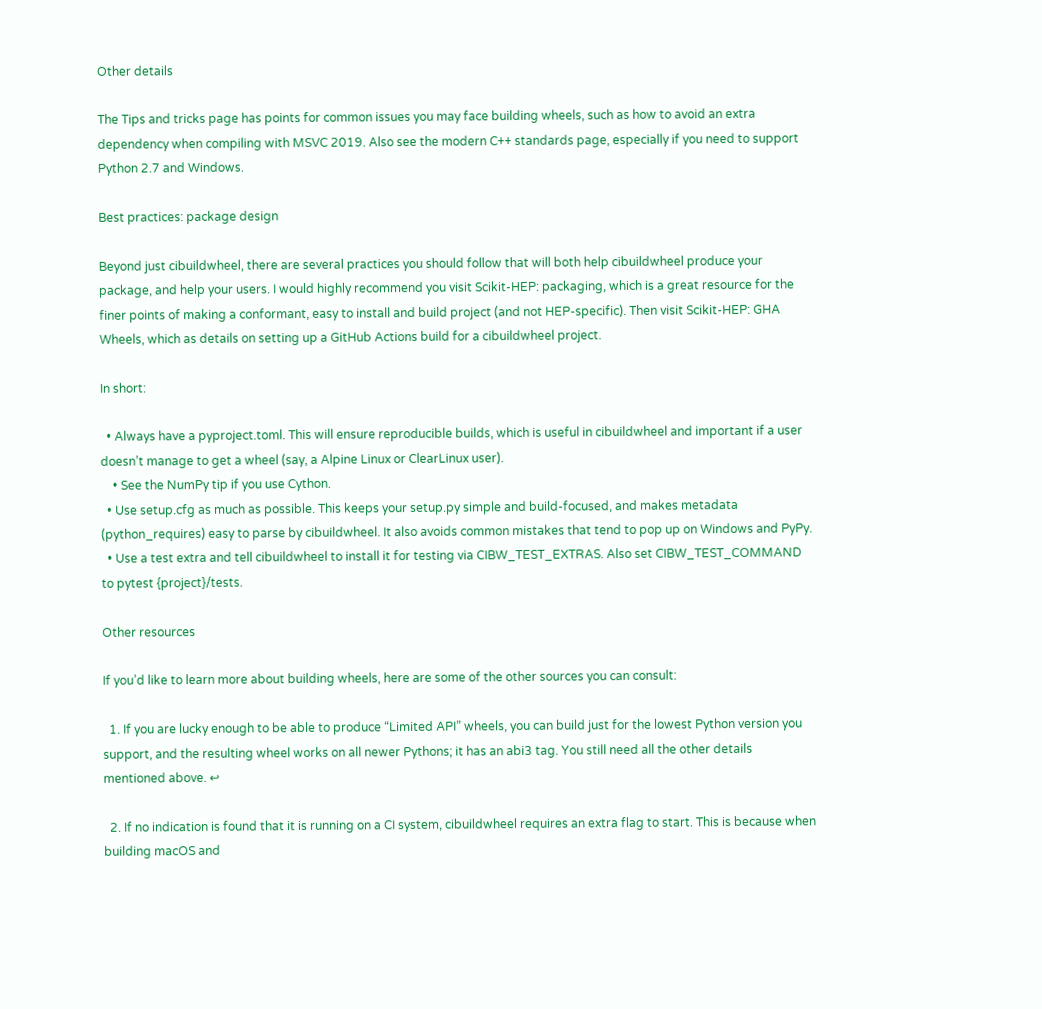Other details

The Tips and tricks page has points for common issues you may face building wheels, such as how to avoid an extra dependency when compiling with MSVC 2019. Also see the modern C++ standards page, especially if you need to support Python 2.7 and Windows.

Best practices: package design

Beyond just cibuildwheel, there are several practices you should follow that will both help cibuildwheel produce your package, and help your users. I would highly recommend you visit Scikit-HEP: packaging, which is a great resource for the finer points of making a conformant, easy to install and build project (and not HEP-specific). Then visit Scikit-HEP: GHA Wheels, which as details on setting up a GitHub Actions build for a cibuildwheel project.

In short:

  • Always have a pyproject.toml. This will ensure reproducible builds, which is useful in cibuildwheel and important if a user doesn’t manage to get a wheel (say, a Alpine Linux or ClearLinux user).
    • See the NumPy tip if you use Cython.
  • Use setup.cfg as much as possible. This keeps your setup.py simple and build-focused, and makes metadata (python_requires) easy to parse by cibuildwheel. It also avoids common mistakes that tend to pop up on Windows and PyPy.
  • Use a test extra and tell cibuildwheel to install it for testing via CIBW_TEST_EXTRAS. Also set CIBW_TEST_COMMAND to pytest {project}/tests.

Other resources

If you’d like to learn more about building wheels, here are some of the other sources you can consult:

  1. If you are lucky enough to be able to produce “Limited API” wheels, you can build just for the lowest Python version you support, and the resulting wheel works on all newer Pythons; it has an abi3 tag. You still need all the other details mentioned above. ↩

  2. If no indication is found that it is running on a CI system, cibuildwheel requires an extra flag to start. This is because when building macOS and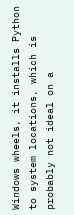Windows wheels, it installs Python to system locations, which is probably not ideal on a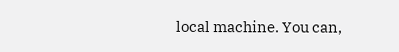local machine. You can,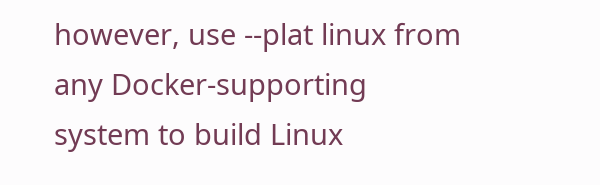however, use --plat linux from any Docker-supporting system to build Linux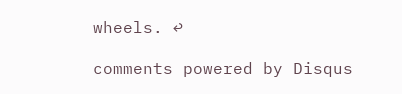wheels. ↩

comments powered by Disqus